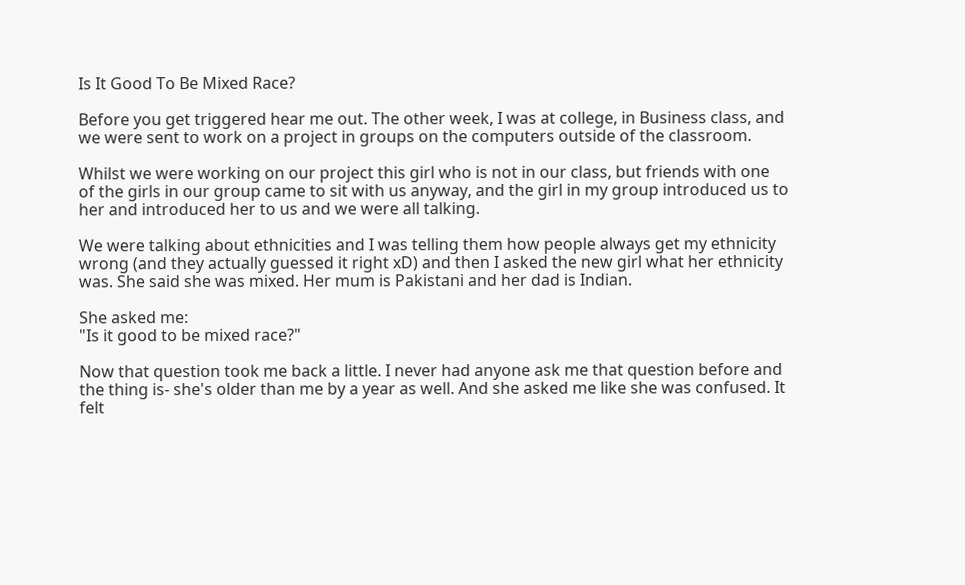Is It Good To Be Mixed Race?

Before you get triggered hear me out. The other week, I was at college, in Business class, and we were sent to work on a project in groups on the computers outside of the classroom.

Whilst we were working on our project this girl who is not in our class, but friends with one of the girls in our group came to sit with us anyway, and the girl in my group introduced us to her and introduced her to us and we were all talking.

We were talking about ethnicities and I was telling them how people always get my ethnicity wrong (and they actually guessed it right xD) and then I asked the new girl what her ethnicity was. She said she was mixed. Her mum is Pakistani and her dad is Indian.

She asked me:
"Is it good to be mixed race?"

Now that question took me back a little. I never had anyone ask me that question before and the thing is- she's older than me by a year as well. And she asked me like she was confused. It felt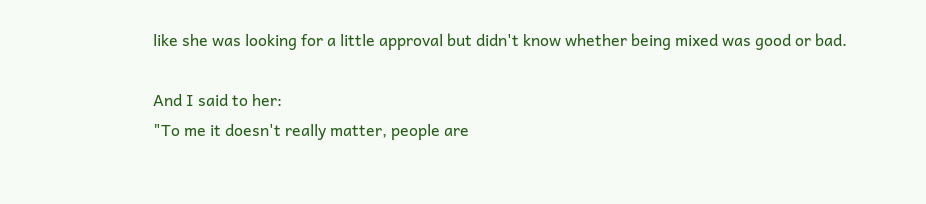like she was looking for a little approval but didn't know whether being mixed was good or bad.

And I said to her:
"To me it doesn't really matter, people are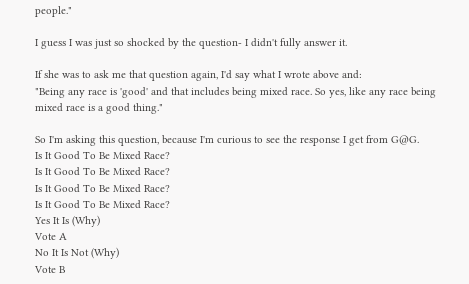people."

I guess I was just so shocked by the question- I didn't fully answer it.

If she was to ask me that question again, I'd say what I wrote above and:
"Being any race is 'good' and that includes being mixed race. So yes, like any race being mixed race is a good thing."

So I'm asking this question, because I'm curious to see the response I get from G@G.
Is It Good To Be Mixed Race?
Is It Good To Be Mixed Race?
Is It Good To Be Mixed Race?
Is It Good To Be Mixed Race?
Yes It Is (Why)
Vote A
No It Is Not (Why)
Vote B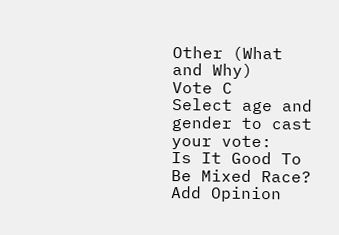Other (What and Why)
Vote C
Select age and gender to cast your vote:
Is It Good To Be Mixed Race?
Add Opinion